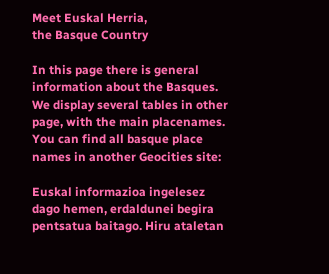Meet Euskal Herria,
the Basque Country

In this page there is general information about the Basques. We display several tables in other page, with the main placenames.
You can find all basque place names in another Geocities site:

Euskal informazioa ingelesez dago hemen, erdaldunei begira pentsatua baitago. Hiru ataletan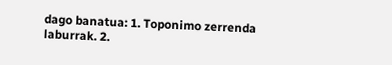dago banatua: 1. Toponimo zerrenda laburrak. 2.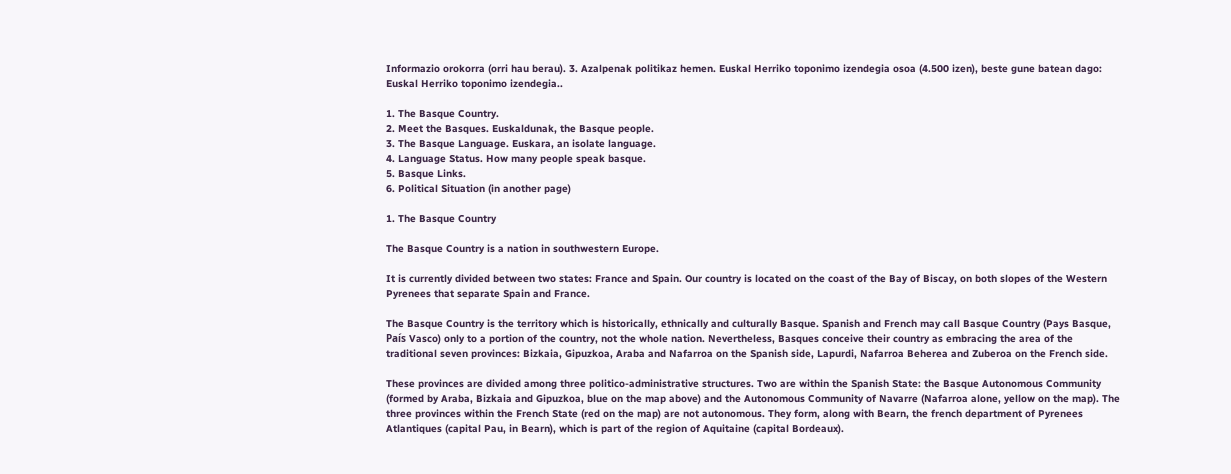Informazio orokorra (orri hau berau). 3. Azalpenak politikaz hemen. Euskal Herriko toponimo izendegia osoa (4.500 izen), beste gune batean dago: Euskal Herriko toponimo izendegia..

1. The Basque Country.
2. Meet the Basques. Euskaldunak, the Basque people.
3. The Basque Language. Euskara, an isolate language.
4. Language Status. How many people speak basque.
5. Basque Links.
6. Political Situation (in another page)

1. The Basque Country

The Basque Country is a nation in southwestern Europe.

It is currently divided between two states: France and Spain. Our country is located on the coast of the Bay of Biscay, on both slopes of the Western Pyrenees that separate Spain and France.

The Basque Country is the territory which is historically, ethnically and culturally Basque. Spanish and French may call Basque Country (Pays Basque, País Vasco) only to a portion of the country, not the whole nation. Nevertheless, Basques conceive their country as embracing the area of the traditional seven provinces: Bizkaia, Gipuzkoa, Araba and Nafarroa on the Spanish side, Lapurdi, Nafarroa Beherea and Zuberoa on the French side.

These provinces are divided among three politico-administrative structures. Two are within the Spanish State: the Basque Autonomous Community (formed by Araba, Bizkaia and Gipuzkoa, blue on the map above) and the Autonomous Community of Navarre (Nafarroa alone, yellow on the map). The three provinces within the French State (red on the map) are not autonomous. They form, along with Bearn, the french department of Pyrenees Atlantiques (capital Pau, in Bearn), which is part of the region of Aquitaine (capital Bordeaux).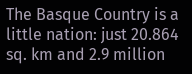The Basque Country is a little nation: just 20.864 sq. km and 2.9 million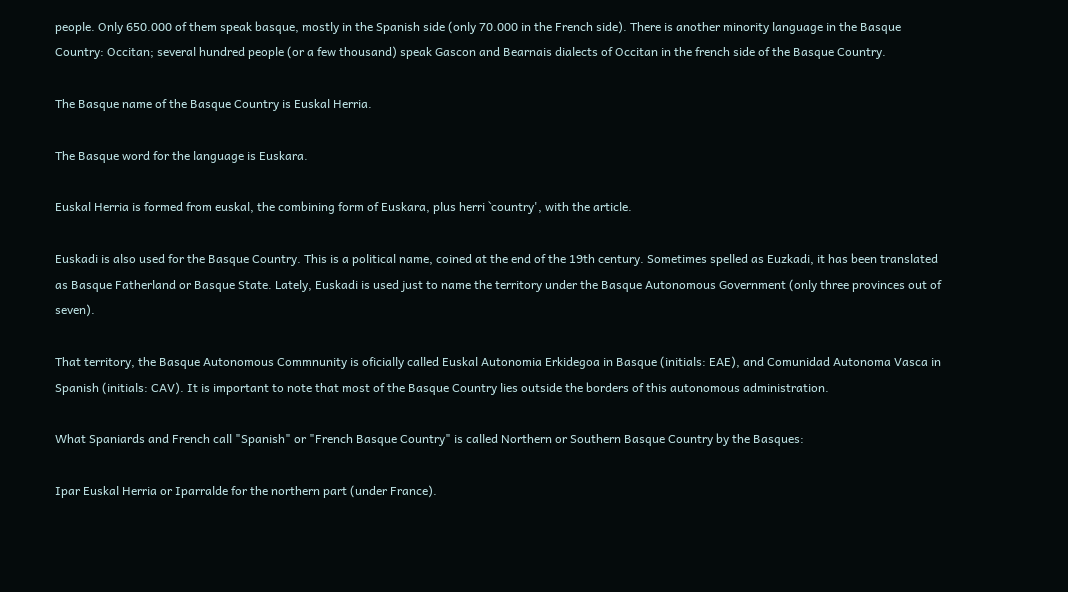people. Only 650.000 of them speak basque, mostly in the Spanish side (only 70.000 in the French side). There is another minority language in the Basque Country: Occitan; several hundred people (or a few thousand) speak Gascon and Bearnais dialects of Occitan in the french side of the Basque Country.

The Basque name of the Basque Country is Euskal Herria.

The Basque word for the language is Euskara.

Euskal Herria is formed from euskal, the combining form of Euskara, plus herri `country', with the article.

Euskadi is also used for the Basque Country. This is a political name, coined at the end of the 19th century. Sometimes spelled as Euzkadi, it has been translated as Basque Fatherland or Basque State. Lately, Euskadi is used just to name the territory under the Basque Autonomous Government (only three provinces out of seven).

That territory, the Basque Autonomous Commnunity is oficially called Euskal Autonomia Erkidegoa in Basque (initials: EAE), and Comunidad Autonoma Vasca in Spanish (initials: CAV). It is important to note that most of the Basque Country lies outside the borders of this autonomous administration.

What Spaniards and French call "Spanish" or "French Basque Country" is called Northern or Southern Basque Country by the Basques:

Ipar Euskal Herria or Iparralde for the northern part (under France).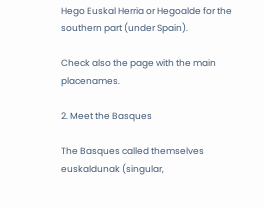Hego Euskal Herria or Hegoalde for the southern part (under Spain).

Check also the page with the main placenames.

2. Meet the Basques

The Basques called themselves euskaldunak (singular,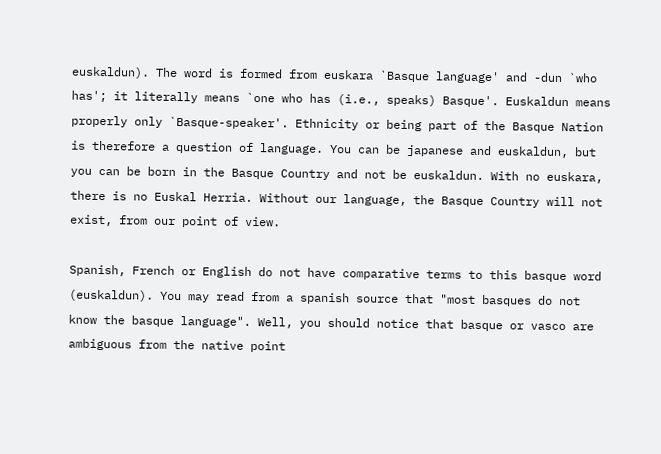euskaldun). The word is formed from euskara `Basque language' and -dun `who has'; it literally means `one who has (i.e., speaks) Basque'. Euskaldun means properly only `Basque-speaker'. Ethnicity or being part of the Basque Nation is therefore a question of language. You can be japanese and euskaldun, but you can be born in the Basque Country and not be euskaldun. With no euskara, there is no Euskal Herria. Without our language, the Basque Country will not exist, from our point of view.

Spanish, French or English do not have comparative terms to this basque word (euskaldun). You may read from a spanish source that "most basques do not know the basque language". Well, you should notice that basque or vasco are ambiguous from the native point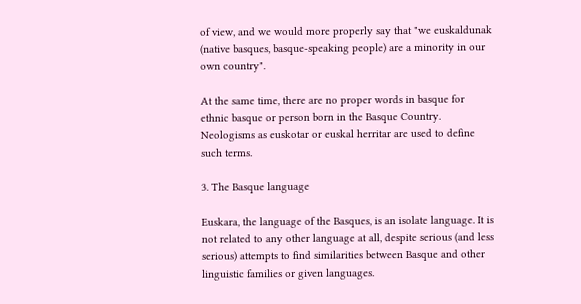of view, and we would more properly say that "we euskaldunak (native basques, basque-speaking people) are a minority in our own country".

At the same time, there are no proper words in basque for ethnic basque or person born in the Basque Country. Neologisms as euskotar or euskal herritar are used to define such terms.

3. The Basque language

Euskara, the language of the Basques, is an isolate language. It is not related to any other language at all, despite serious (and less serious) attempts to find similarities between Basque and other linguistic families or given languages.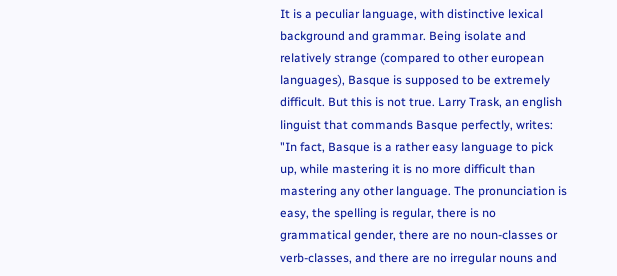It is a peculiar language, with distinctive lexical background and grammar. Being isolate and relatively strange (compared to other european languages), Basque is supposed to be extremely difficult. But this is not true. Larry Trask, an english linguist that commands Basque perfectly, writes: "In fact, Basque is a rather easy language to pick up, while mastering it is no more difficult than mastering any other language. The pronunciation is easy, the spelling is regular, there is no grammatical gender, there are no noun-classes or verb-classes, and there are no irregular nouns and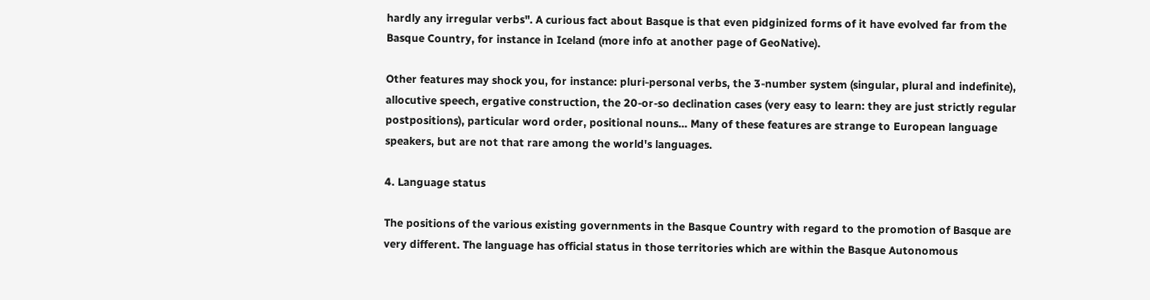hardly any irregular verbs". A curious fact about Basque is that even pidginized forms of it have evolved far from the Basque Country, for instance in Iceland (more info at another page of GeoNative).

Other features may shock you, for instance: pluri-personal verbs, the 3-number system (singular, plural and indefinite), allocutive speech, ergative construction, the 20-or-so declination cases (very easy to learn: they are just strictly regular postpositions), particular word order, positional nouns... Many of these features are strange to European language speakers, but are not that rare among the world's languages.

4. Language status

The positions of the various existing governments in the Basque Country with regard to the promotion of Basque are very different. The language has official status in those territories which are within the Basque Autonomous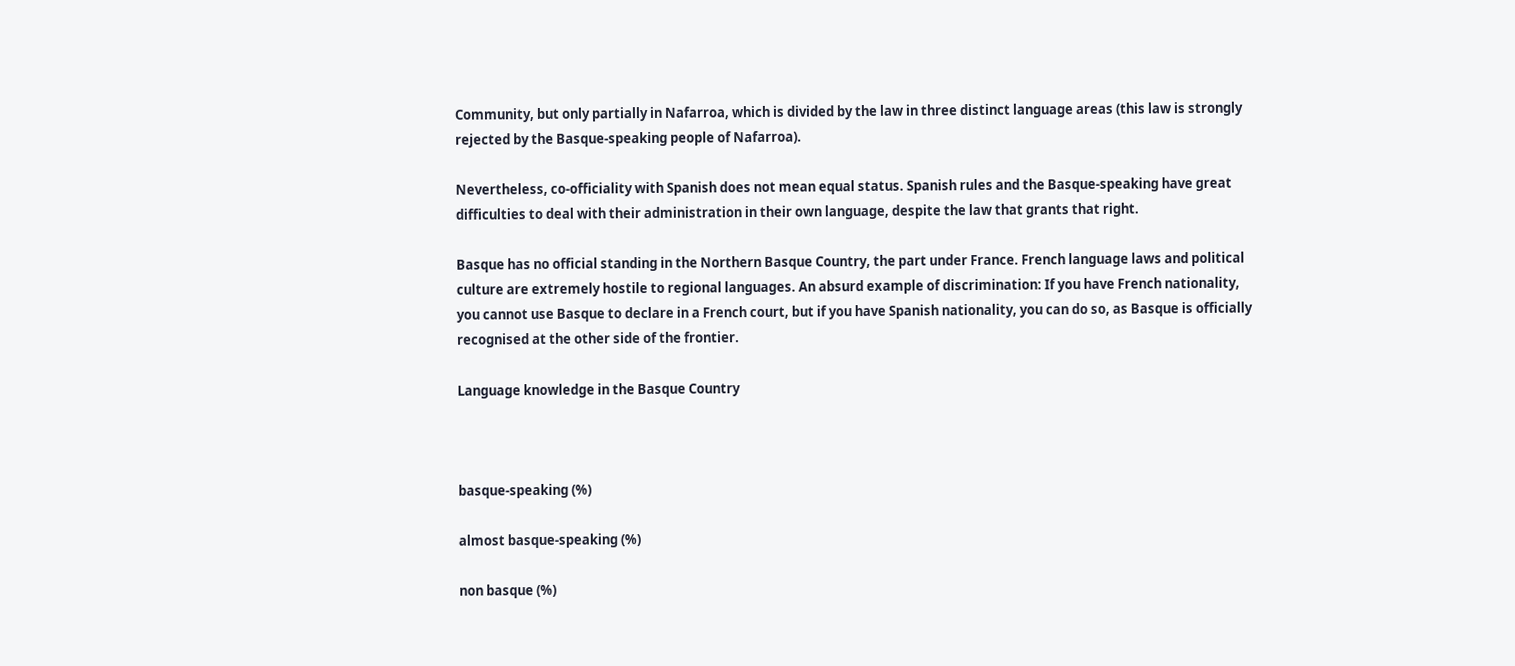Community, but only partially in Nafarroa, which is divided by the law in three distinct language areas (this law is strongly rejected by the Basque-speaking people of Nafarroa).

Nevertheless, co-officiality with Spanish does not mean equal status. Spanish rules and the Basque-speaking have great difficulties to deal with their administration in their own language, despite the law that grants that right.

Basque has no official standing in the Northern Basque Country, the part under France. French language laws and political culture are extremely hostile to regional languages. An absurd example of discrimination: If you have French nationality, you cannot use Basque to declare in a French court, but if you have Spanish nationality, you can do so, as Basque is officially recognised at the other side of the frontier.

Language knowledge in the Basque Country



basque-speaking (%)

almost basque-speaking (%)

non basque (%)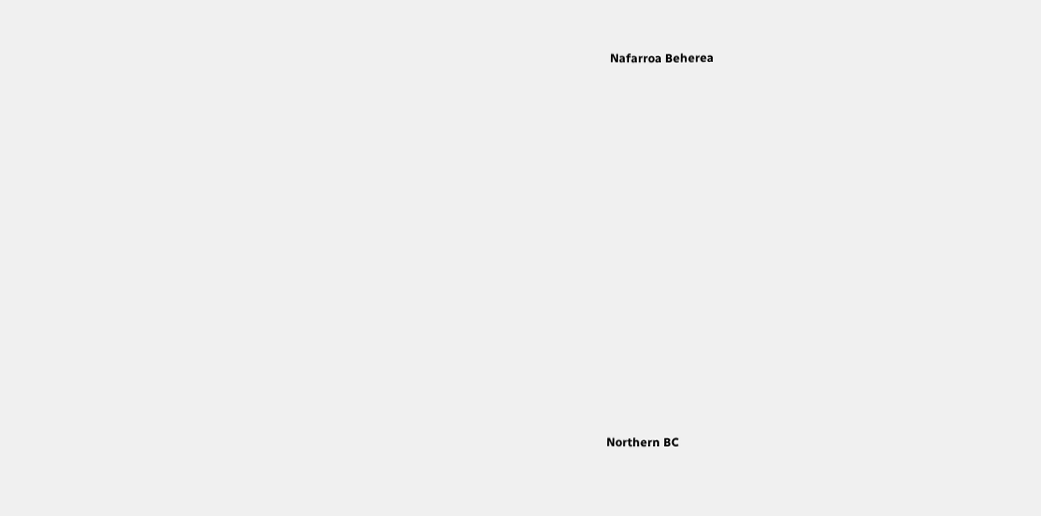Nafarroa Beherea















Northern BC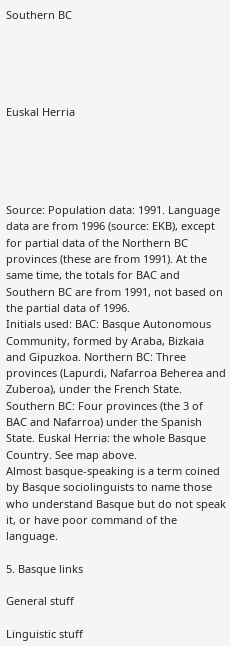Southern BC





Euskal Herria





Source: Population data: 1991. Language data are from 1996 (source: EKB), except for partial data of the Northern BC provinces (these are from 1991). At the same time, the totals for BAC and Southern BC are from 1991, not based on the partial data of 1996.
Initials used: BAC: Basque Autonomous Community, formed by Araba, Bizkaia and Gipuzkoa. Northern BC: Three provinces (Lapurdi, Nafarroa Beherea and Zuberoa), under the French State. Southern BC: Four provinces (the 3 of BAC and Nafarroa) under the Spanish State. Euskal Herria: the whole Basque Country. See map above.
Almost basque-speaking is a term coined by Basque sociolinguists to name those who understand Basque but do not speak it, or have poor command of the language.

5. Basque links

General stuff

Linguistic stuff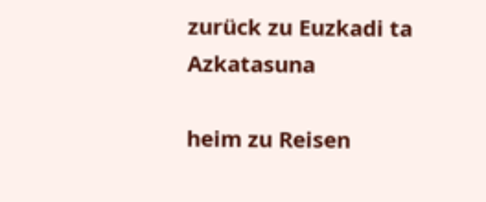zurück zu Euzkadi ta Azkatasuna

heim zu Reisen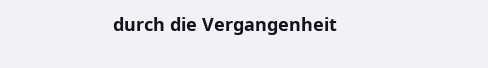durch die Vergangenheit